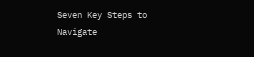Seven Key Steps to Navigate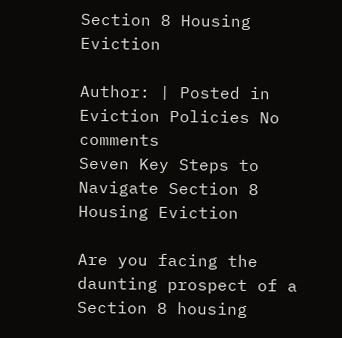Section 8 Housing Eviction

Author: | Posted in Eviction Policies No comments
Seven Key Steps to Navigate Section 8 Housing Eviction

Are you facing the daunting prospect of a Section 8 housing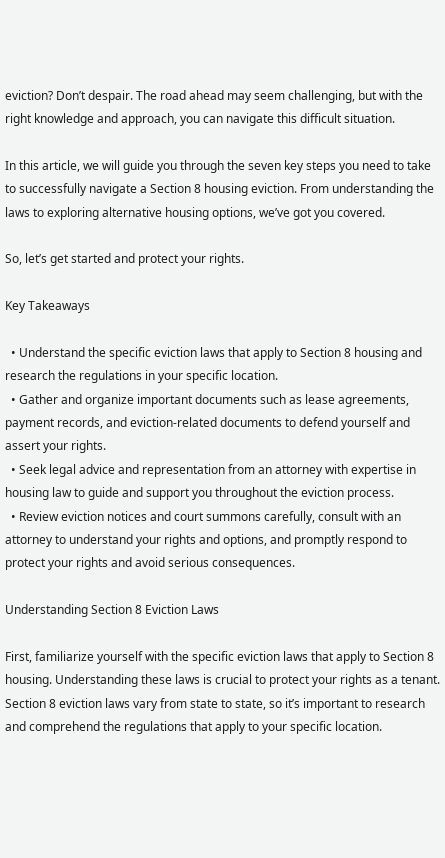eviction? Don’t despair. The road ahead may seem challenging, but with the right knowledge and approach, you can navigate this difficult situation.

In this article, we will guide you through the seven key steps you need to take to successfully navigate a Section 8 housing eviction. From understanding the laws to exploring alternative housing options, we’ve got you covered.

So, let’s get started and protect your rights.

Key Takeaways

  • Understand the specific eviction laws that apply to Section 8 housing and research the regulations in your specific location.
  • Gather and organize important documents such as lease agreements, payment records, and eviction-related documents to defend yourself and assert your rights.
  • Seek legal advice and representation from an attorney with expertise in housing law to guide and support you throughout the eviction process.
  • Review eviction notices and court summons carefully, consult with an attorney to understand your rights and options, and promptly respond to protect your rights and avoid serious consequences.

Understanding Section 8 Eviction Laws

First, familiarize yourself with the specific eviction laws that apply to Section 8 housing. Understanding these laws is crucial to protect your rights as a tenant. Section 8 eviction laws vary from state to state, so it’s important to research and comprehend the regulations that apply to your specific location.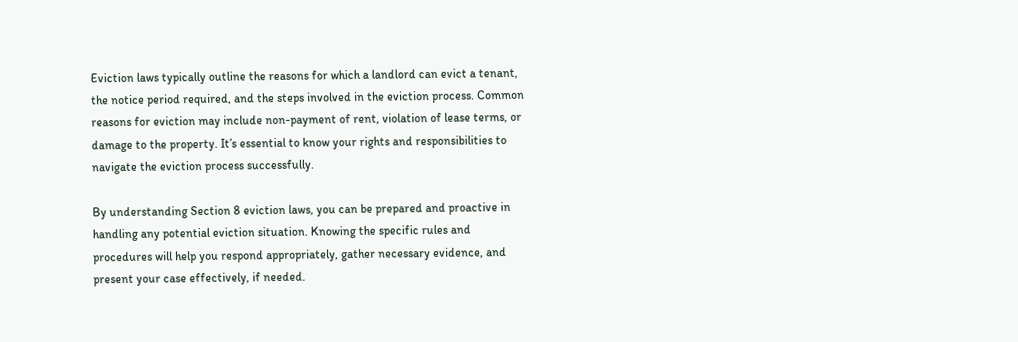Eviction laws typically outline the reasons for which a landlord can evict a tenant, the notice period required, and the steps involved in the eviction process. Common reasons for eviction may include non-payment of rent, violation of lease terms, or damage to the property. It’s essential to know your rights and responsibilities to navigate the eviction process successfully.

By understanding Section 8 eviction laws, you can be prepared and proactive in handling any potential eviction situation. Knowing the specific rules and procedures will help you respond appropriately, gather necessary evidence, and present your case effectively, if needed.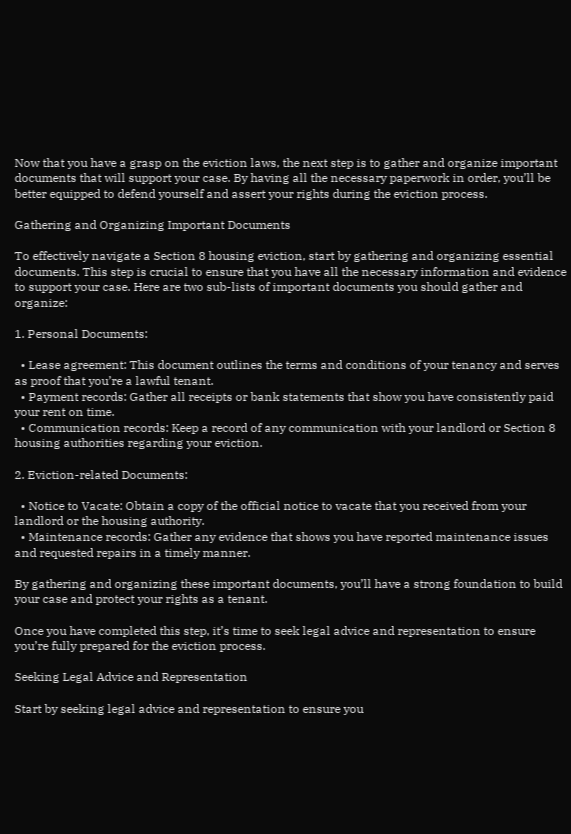Now that you have a grasp on the eviction laws, the next step is to gather and organize important documents that will support your case. By having all the necessary paperwork in order, you’ll be better equipped to defend yourself and assert your rights during the eviction process.

Gathering and Organizing Important Documents

To effectively navigate a Section 8 housing eviction, start by gathering and organizing essential documents. This step is crucial to ensure that you have all the necessary information and evidence to support your case. Here are two sub-lists of important documents you should gather and organize:

1. Personal Documents:

  • Lease agreement: This document outlines the terms and conditions of your tenancy and serves as proof that you’re a lawful tenant.
  • Payment records: Gather all receipts or bank statements that show you have consistently paid your rent on time.
  • Communication records: Keep a record of any communication with your landlord or Section 8 housing authorities regarding your eviction.

2. Eviction-related Documents:

  • Notice to Vacate: Obtain a copy of the official notice to vacate that you received from your landlord or the housing authority.
  • Maintenance records: Gather any evidence that shows you have reported maintenance issues and requested repairs in a timely manner.

By gathering and organizing these important documents, you’ll have a strong foundation to build your case and protect your rights as a tenant.

Once you have completed this step, it’s time to seek legal advice and representation to ensure you’re fully prepared for the eviction process.

Seeking Legal Advice and Representation

Start by seeking legal advice and representation to ensure you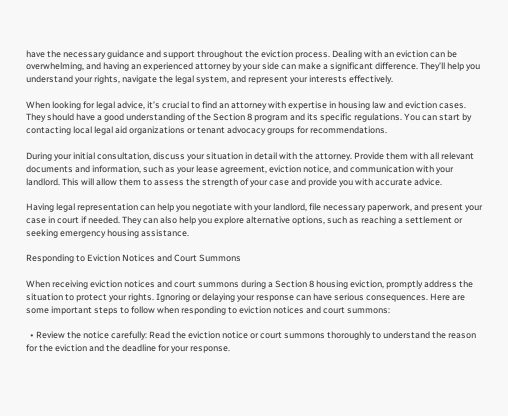have the necessary guidance and support throughout the eviction process. Dealing with an eviction can be overwhelming, and having an experienced attorney by your side can make a significant difference. They’ll help you understand your rights, navigate the legal system, and represent your interests effectively.

When looking for legal advice, it’s crucial to find an attorney with expertise in housing law and eviction cases. They should have a good understanding of the Section 8 program and its specific regulations. You can start by contacting local legal aid organizations or tenant advocacy groups for recommendations.

During your initial consultation, discuss your situation in detail with the attorney. Provide them with all relevant documents and information, such as your lease agreement, eviction notice, and communication with your landlord. This will allow them to assess the strength of your case and provide you with accurate advice.

Having legal representation can help you negotiate with your landlord, file necessary paperwork, and present your case in court if needed. They can also help you explore alternative options, such as reaching a settlement or seeking emergency housing assistance.

Responding to Eviction Notices and Court Summons

When receiving eviction notices and court summons during a Section 8 housing eviction, promptly address the situation to protect your rights. Ignoring or delaying your response can have serious consequences. Here are some important steps to follow when responding to eviction notices and court summons:

  • Review the notice carefully: Read the eviction notice or court summons thoroughly to understand the reason for the eviction and the deadline for your response.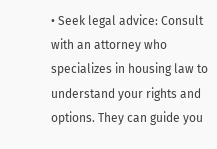• Seek legal advice: Consult with an attorney who specializes in housing law to understand your rights and options. They can guide you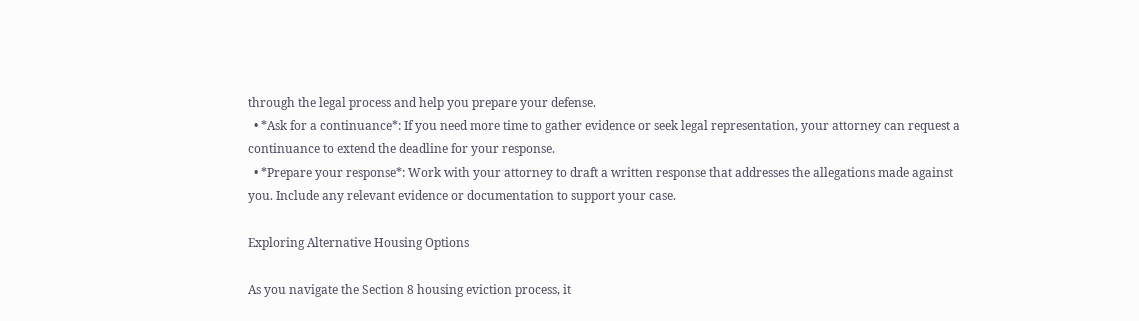through the legal process and help you prepare your defense.
  • *Ask for a continuance*: If you need more time to gather evidence or seek legal representation, your attorney can request a continuance to extend the deadline for your response.
  • *Prepare your response*: Work with your attorney to draft a written response that addresses the allegations made against you. Include any relevant evidence or documentation to support your case.

Exploring Alternative Housing Options

As you navigate the Section 8 housing eviction process, it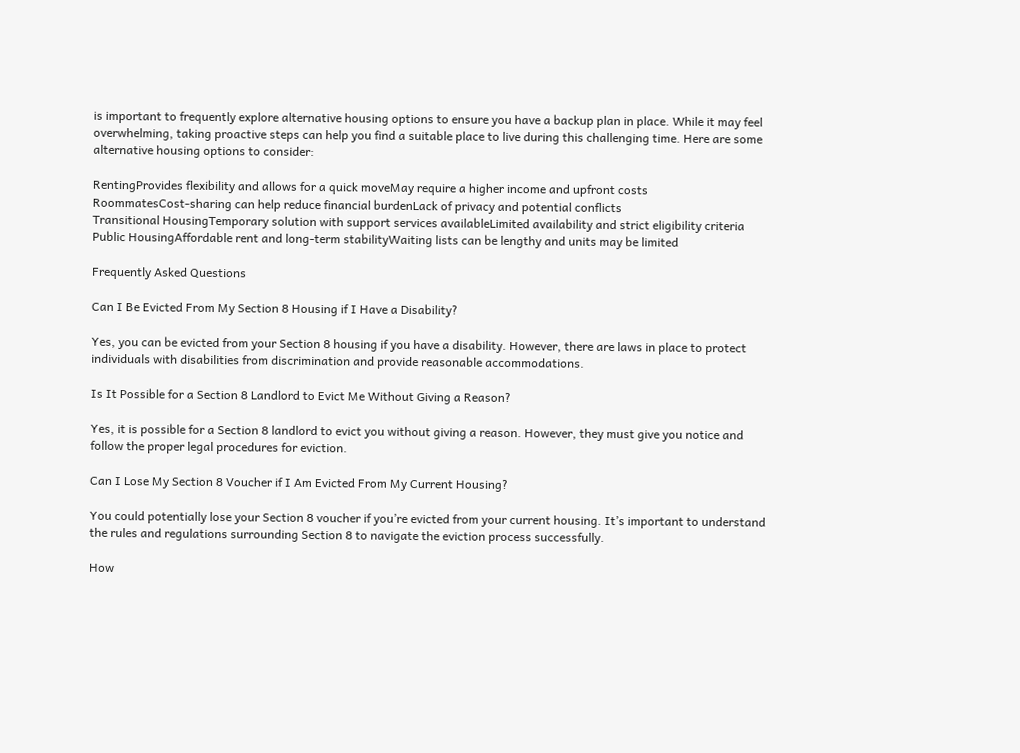is important to frequently explore alternative housing options to ensure you have a backup plan in place. While it may feel overwhelming, taking proactive steps can help you find a suitable place to live during this challenging time. Here are some alternative housing options to consider:

RentingProvides flexibility and allows for a quick moveMay require a higher income and upfront costs
RoommatesCost-sharing can help reduce financial burdenLack of privacy and potential conflicts
Transitional HousingTemporary solution with support services availableLimited availability and strict eligibility criteria
Public HousingAffordable rent and long-term stabilityWaiting lists can be lengthy and units may be limited

Frequently Asked Questions

Can I Be Evicted From My Section 8 Housing if I Have a Disability?

Yes, you can be evicted from your Section 8 housing if you have a disability. However, there are laws in place to protect individuals with disabilities from discrimination and provide reasonable accommodations.

Is It Possible for a Section 8 Landlord to Evict Me Without Giving a Reason?

Yes, it is possible for a Section 8 landlord to evict you without giving a reason. However, they must give you notice and follow the proper legal procedures for eviction.

Can I Lose My Section 8 Voucher if I Am Evicted From My Current Housing?

You could potentially lose your Section 8 voucher if you’re evicted from your current housing. It’s important to understand the rules and regulations surrounding Section 8 to navigate the eviction process successfully.

How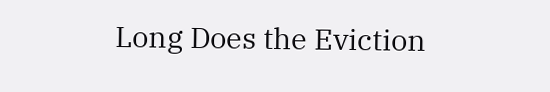Long Does the Eviction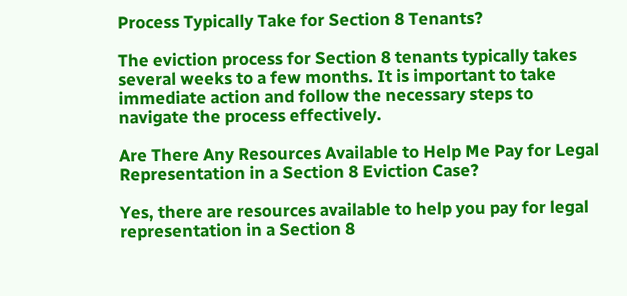Process Typically Take for Section 8 Tenants?

The eviction process for Section 8 tenants typically takes several weeks to a few months. It is important to take immediate action and follow the necessary steps to navigate the process effectively.

Are There Any Resources Available to Help Me Pay for Legal Representation in a Section 8 Eviction Case?

Yes, there are resources available to help you pay for legal representation in a Section 8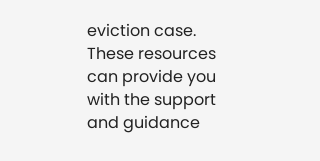eviction case. These resources can provide you with the support and guidance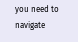you need to navigate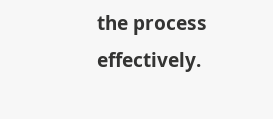the process effectively.